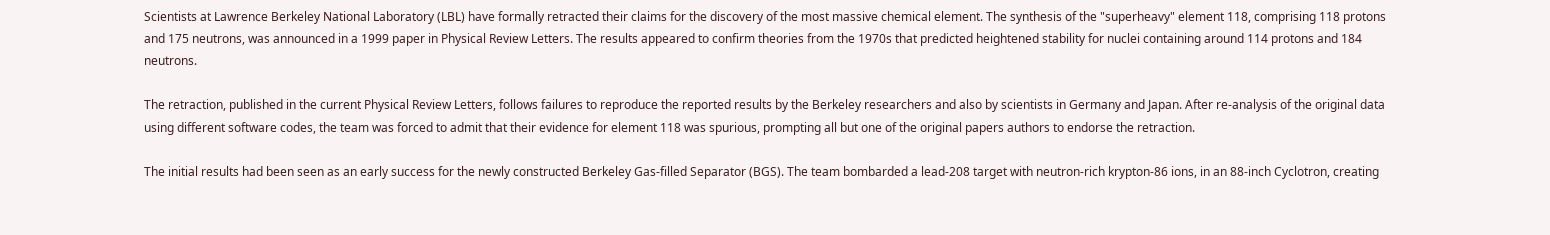Scientists at Lawrence Berkeley National Laboratory (LBL) have formally retracted their claims for the discovery of the most massive chemical element. The synthesis of the "superheavy" element 118, comprising 118 protons and 175 neutrons, was announced in a 1999 paper in Physical Review Letters. The results appeared to confirm theories from the 1970s that predicted heightened stability for nuclei containing around 114 protons and 184 neutrons.

The retraction, published in the current Physical Review Letters, follows failures to reproduce the reported results by the Berkeley researchers and also by scientists in Germany and Japan. After re-analysis of the original data using different software codes, the team was forced to admit that their evidence for element 118 was spurious, prompting all but one of the original papers authors to endorse the retraction.

The initial results had been seen as an early success for the newly constructed Berkeley Gas-filled Separator (BGS). The team bombarded a lead-208 target with neutron-rich krypton-86 ions, in an 88-inch Cyclotron, creating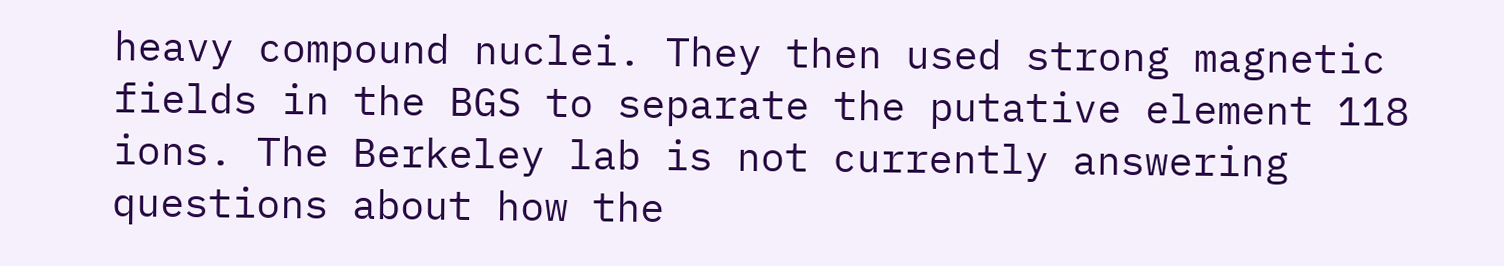heavy compound nuclei. They then used strong magnetic fields in the BGS to separate the putative element 118 ions. The Berkeley lab is not currently answering questions about how the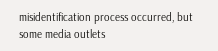misidentification process occurred, but some media outlets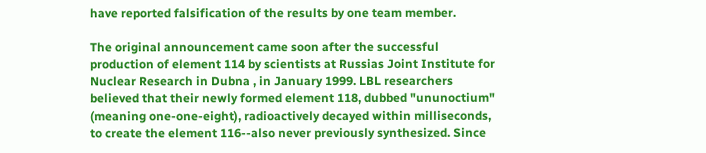have reported falsification of the results by one team member.

The original announcement came soon after the successful production of element 114 by scientists at Russias Joint Institute for Nuclear Research in Dubna , in January 1999. LBL researchers believed that their newly formed element 118, dubbed "ununoctium" (meaning one-one-eight), radioactively decayed within milliseconds, to create the element 116--also never previously synthesized. Since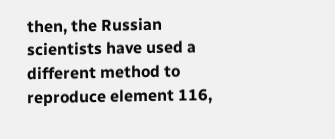then, the Russian scientists have used a different method to reproduce element 116,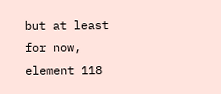but at least for now, element 118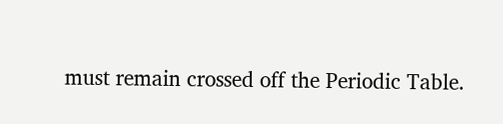must remain crossed off the Periodic Table.